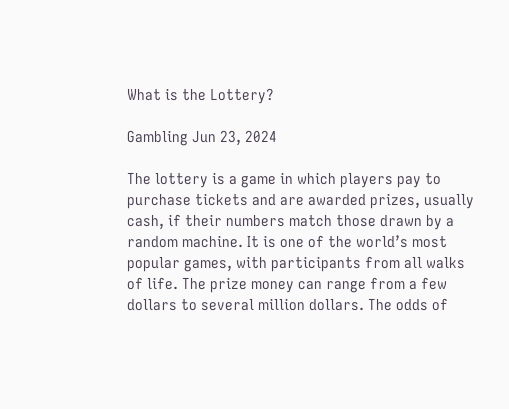What is the Lottery?

Gambling Jun 23, 2024

The lottery is a game in which players pay to purchase tickets and are awarded prizes, usually cash, if their numbers match those drawn by a random machine. It is one of the world’s most popular games, with participants from all walks of life. The prize money can range from a few dollars to several million dollars. The odds of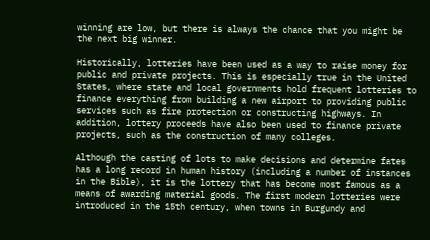winning are low, but there is always the chance that you might be the next big winner.

Historically, lotteries have been used as a way to raise money for public and private projects. This is especially true in the United States, where state and local governments hold frequent lotteries to finance everything from building a new airport to providing public services such as fire protection or constructing highways. In addition, lottery proceeds have also been used to finance private projects, such as the construction of many colleges.

Although the casting of lots to make decisions and determine fates has a long record in human history (including a number of instances in the Bible), it is the lottery that has become most famous as a means of awarding material goods. The first modern lotteries were introduced in the 15th century, when towns in Burgundy and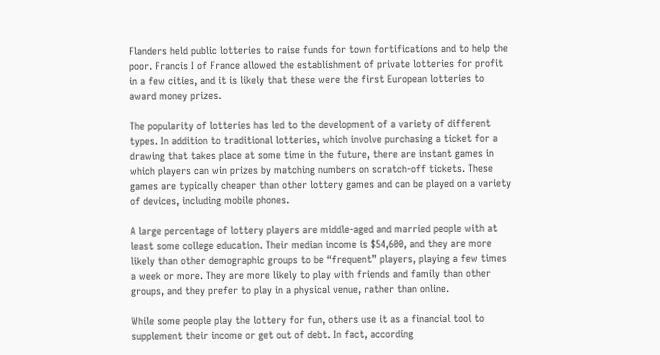Flanders held public lotteries to raise funds for town fortifications and to help the poor. Francis I of France allowed the establishment of private lotteries for profit in a few cities, and it is likely that these were the first European lotteries to award money prizes.

The popularity of lotteries has led to the development of a variety of different types. In addition to traditional lotteries, which involve purchasing a ticket for a drawing that takes place at some time in the future, there are instant games in which players can win prizes by matching numbers on scratch-off tickets. These games are typically cheaper than other lottery games and can be played on a variety of devices, including mobile phones.

A large percentage of lottery players are middle-aged and married people with at least some college education. Their median income is $54,600, and they are more likely than other demographic groups to be “frequent” players, playing a few times a week or more. They are more likely to play with friends and family than other groups, and they prefer to play in a physical venue, rather than online.

While some people play the lottery for fun, others use it as a financial tool to supplement their income or get out of debt. In fact, according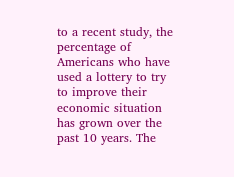to a recent study, the percentage of Americans who have used a lottery to try to improve their economic situation has grown over the past 10 years. The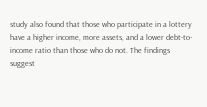study also found that those who participate in a lottery have a higher income, more assets, and a lower debt-to-income ratio than those who do not. The findings suggest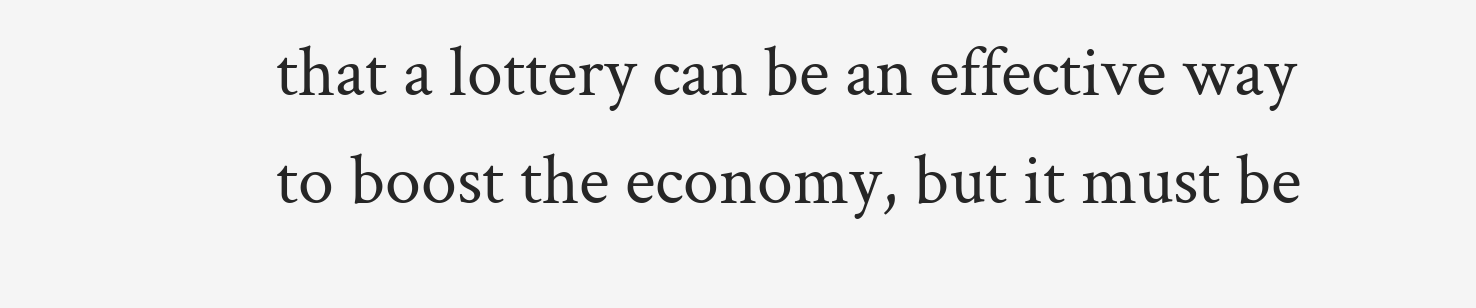that a lottery can be an effective way to boost the economy, but it must be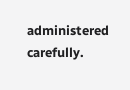administered carefully.